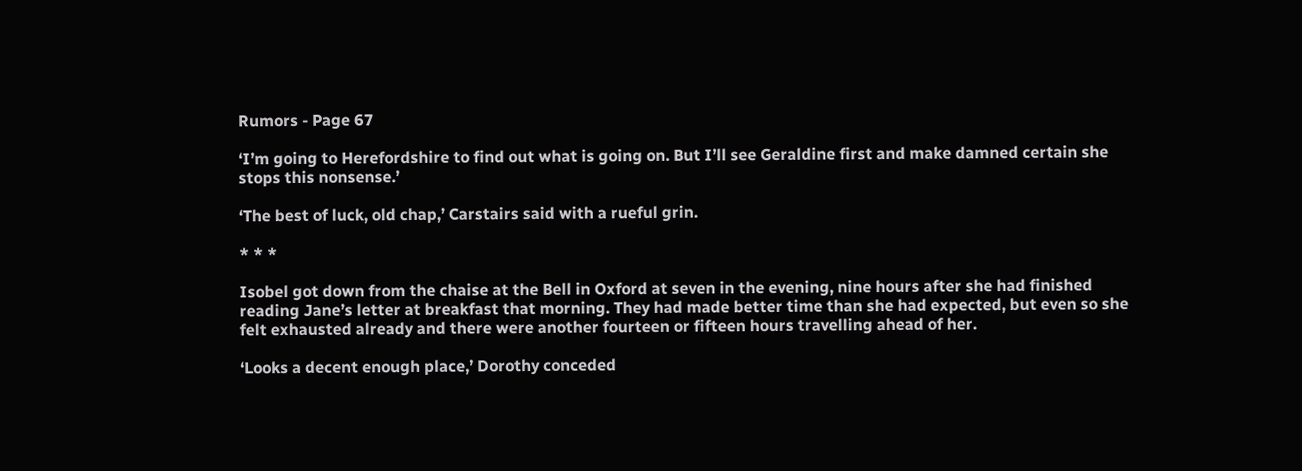Rumors - Page 67

‘I’m going to Herefordshire to find out what is going on. But I’ll see Geraldine first and make damned certain she stops this nonsense.’

‘The best of luck, old chap,’ Carstairs said with a rueful grin.

* * *

Isobel got down from the chaise at the Bell in Oxford at seven in the evening, nine hours after she had finished reading Jane’s letter at breakfast that morning. They had made better time than she had expected, but even so she felt exhausted already and there were another fourteen or fifteen hours travelling ahead of her.

‘Looks a decent enough place,’ Dorothy conceded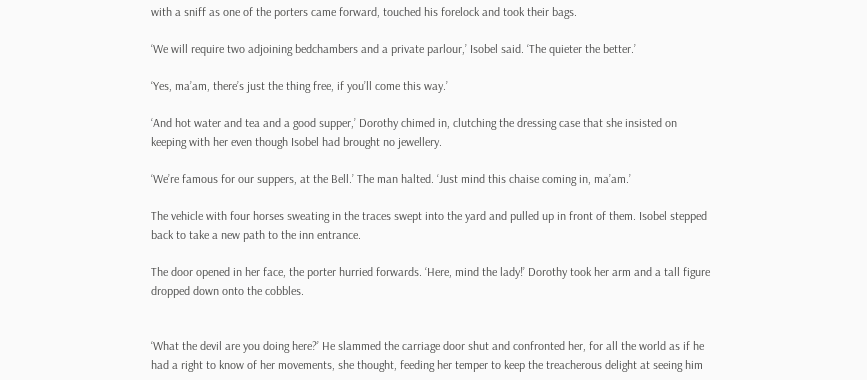with a sniff as one of the porters came forward, touched his forelock and took their bags.

‘We will require two adjoining bedchambers and a private parlour,’ Isobel said. ‘The quieter the better.’

‘Yes, ma’am, there’s just the thing free, if you’ll come this way.’

‘And hot water and tea and a good supper,’ Dorothy chimed in, clutching the dressing case that she insisted on keeping with her even though Isobel had brought no jewellery.

‘We’re famous for our suppers, at the Bell.’ The man halted. ‘Just mind this chaise coming in, ma’am.’

The vehicle with four horses sweating in the traces swept into the yard and pulled up in front of them. Isobel stepped back to take a new path to the inn entrance.

The door opened in her face, the porter hurried forwards. ‘Here, mind the lady!’ Dorothy took her arm and a tall figure dropped down onto the cobbles.


‘What the devil are you doing here?’ He slammed the carriage door shut and confronted her, for all the world as if he had a right to know of her movements, she thought, feeding her temper to keep the treacherous delight at seeing him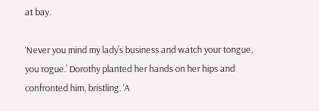at bay.

‘Never you mind my lady’s business and watch your tongue, you rogue.’ Dorothy planted her hands on her hips and confronted him, bristling. ‘A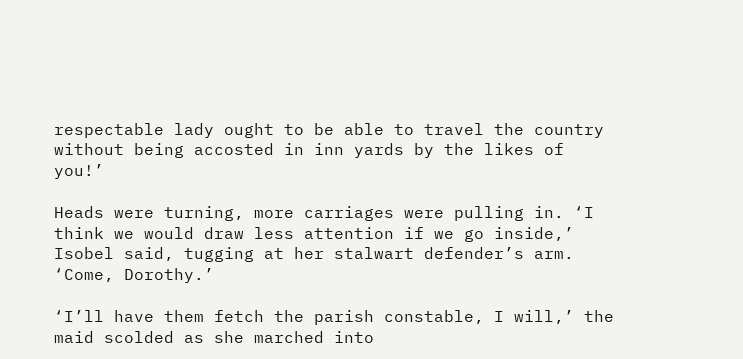respectable lady ought to be able to travel the country without being accosted in inn yards by the likes of you!’

Heads were turning, more carriages were pulling in. ‘I think we would draw less attention if we go inside,’ Isobel said, tugging at her stalwart defender’s arm. ‘Come, Dorothy.’

‘I’ll have them fetch the parish constable, I will,’ the maid scolded as she marched into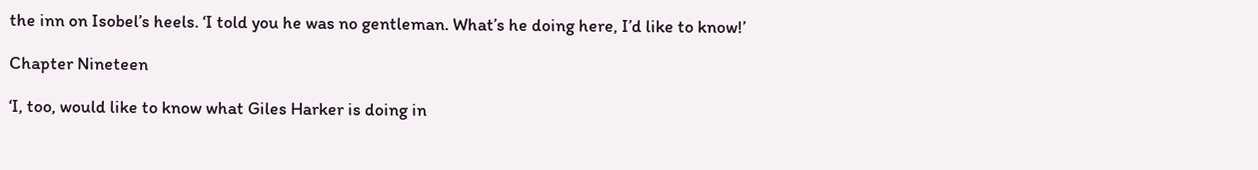the inn on Isobel’s heels. ‘I told you he was no gentleman. What’s he doing here, I’d like to know!’

Chapter Nineteen

‘I, too, would like to know what Giles Harker is doing in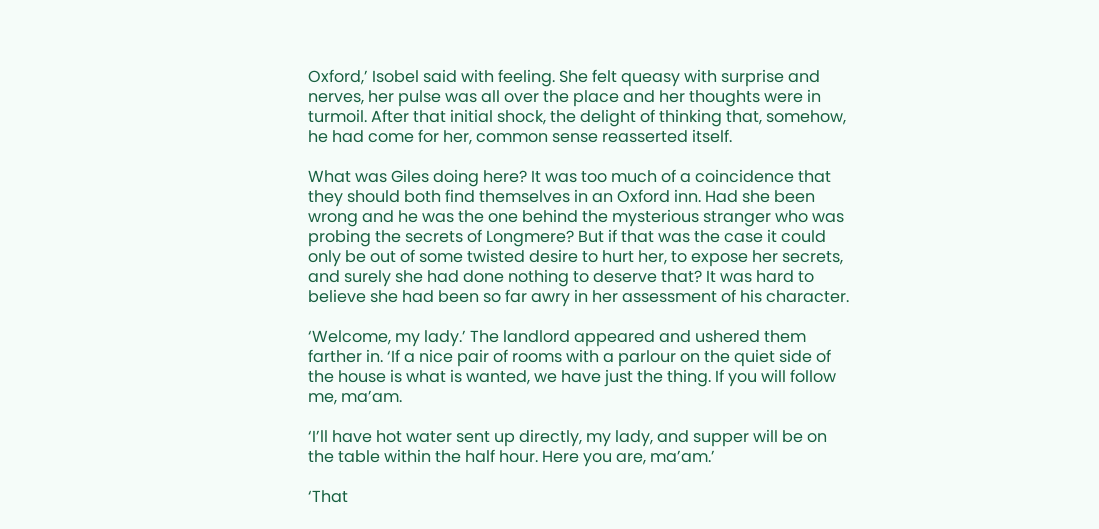Oxford,’ Isobel said with feeling. She felt queasy with surprise and nerves, her pulse was all over the place and her thoughts were in turmoil. After that initial shock, the delight of thinking that, somehow, he had come for her, common sense reasserted itself.

What was Giles doing here? It was too much of a coincidence that they should both find themselves in an Oxford inn. Had she been wrong and he was the one behind the mysterious stranger who was probing the secrets of Longmere? But if that was the case it could only be out of some twisted desire to hurt her, to expose her secrets, and surely she had done nothing to deserve that? It was hard to believe she had been so far awry in her assessment of his character.

‘Welcome, my lady.’ The landlord appeared and ushered them farther in. ‘If a nice pair of rooms with a parlour on the quiet side of the house is what is wanted, we have just the thing. If you will follow me, ma’am.

‘I’ll have hot water sent up directly, my lady, and supper will be on the table within the half hour. Here you are, ma’am.’

‘That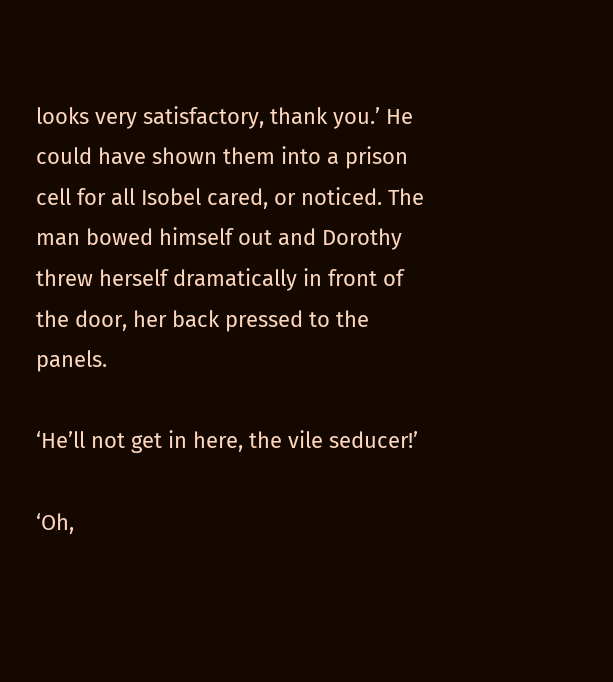looks very satisfactory, thank you.’ He could have shown them into a prison cell for all Isobel cared, or noticed. The man bowed himself out and Dorothy threw herself dramatically in front of the door, her back pressed to the panels.

‘He’ll not get in here, the vile seducer!’

‘Oh,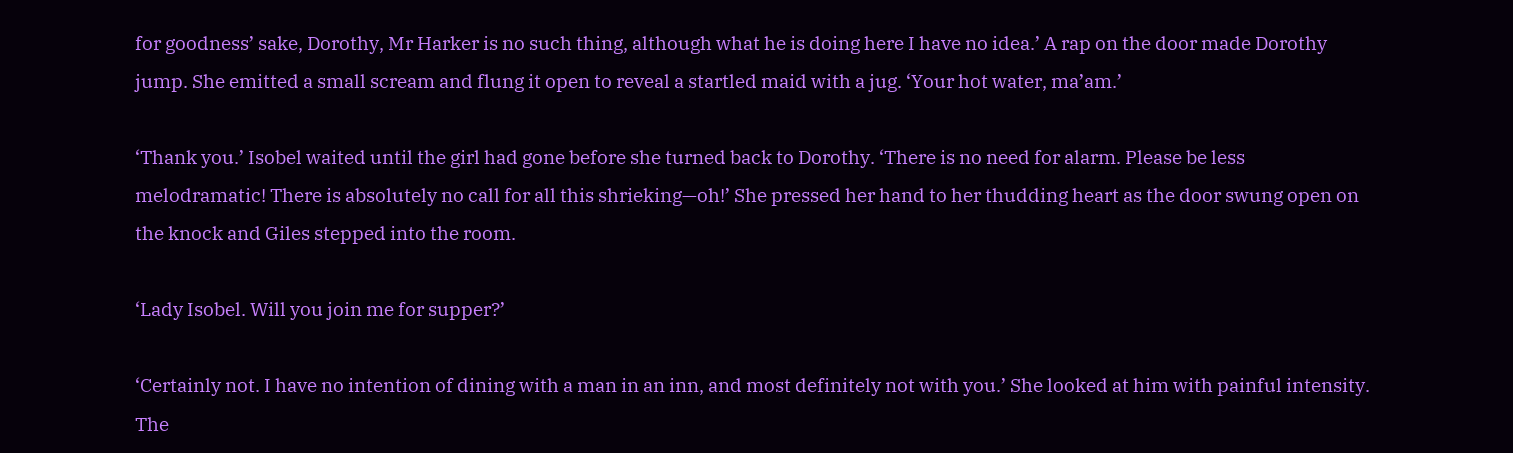for goodness’ sake, Dorothy, Mr Harker is no such thing, although what he is doing here I have no idea.’ A rap on the door made Dorothy jump. She emitted a small scream and flung it open to reveal a startled maid with a jug. ‘Your hot water, ma’am.’

‘Thank you.’ Isobel waited until the girl had gone before she turned back to Dorothy. ‘There is no need for alarm. Please be less melodramatic! There is absolutely no call for all this shrieking—oh!’ She pressed her hand to her thudding heart as the door swung open on the knock and Giles stepped into the room.

‘Lady Isobel. Will you join me for supper?’

‘Certainly not. I have no intention of dining with a man in an inn, and most definitely not with you.’ She looked at him with painful intensity. The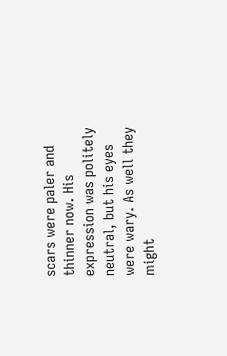scars were paler and thinner now. His expression was politely neutral, but his eyes were wary. As well they might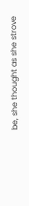be, she thought as she strove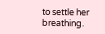to settle her breathing.